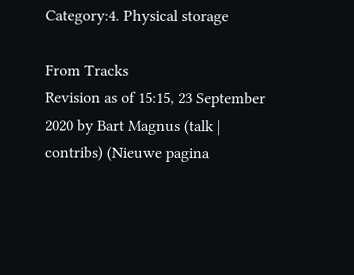Category:4. Physical storage

From Tracks
Revision as of 15:15, 23 September 2020 by Bart Magnus (talk | contribs) (Nieuwe pagina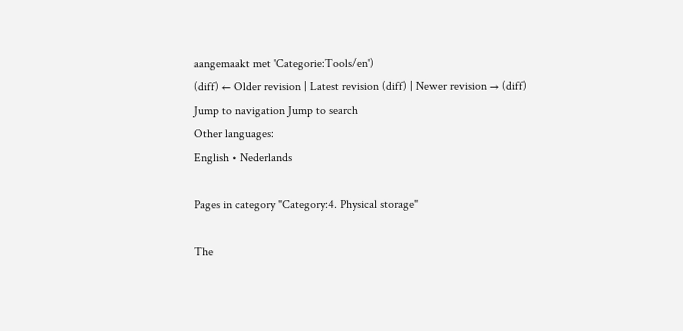aangemaakt met 'Categorie:Tools/en')
(diff) ← Older revision | Latest revision (diff) | Newer revision → (diff)
Jump to navigation Jump to search
Other languages:
English • Nederlands

Pages in category "Category:4. Physical storage"

The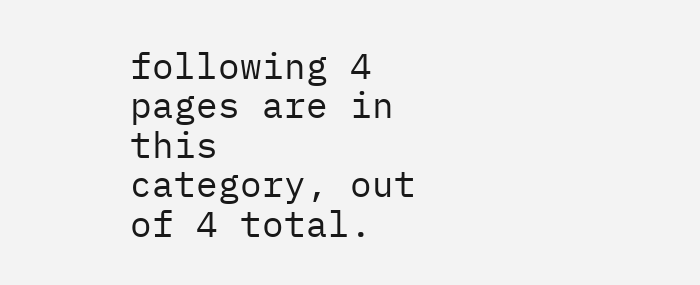following 4 pages are in this category, out of 4 total.